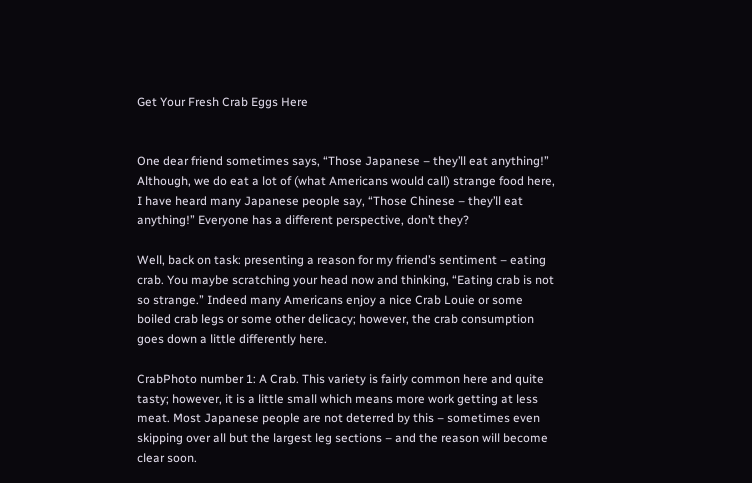Get Your Fresh Crab Eggs Here


One dear friend sometimes says, “Those Japanese – they’ll eat anything!” Although, we do eat a lot of (what Americans would call) strange food here, I have heard many Japanese people say, “Those Chinese – they’ll eat anything!” Everyone has a different perspective, don’t they?

Well, back on task: presenting a reason for my friend’s sentiment – eating crab. You maybe scratching your head now and thinking, “Eating crab is not so strange.” Indeed many Americans enjoy a nice Crab Louie or some boiled crab legs or some other delicacy; however, the crab consumption goes down a little differently here.

CrabPhoto number 1: A Crab. This variety is fairly common here and quite tasty; however, it is a little small which means more work getting at less meat. Most Japanese people are not deterred by this – sometimes even skipping over all but the largest leg sections – and the reason will become clear soon.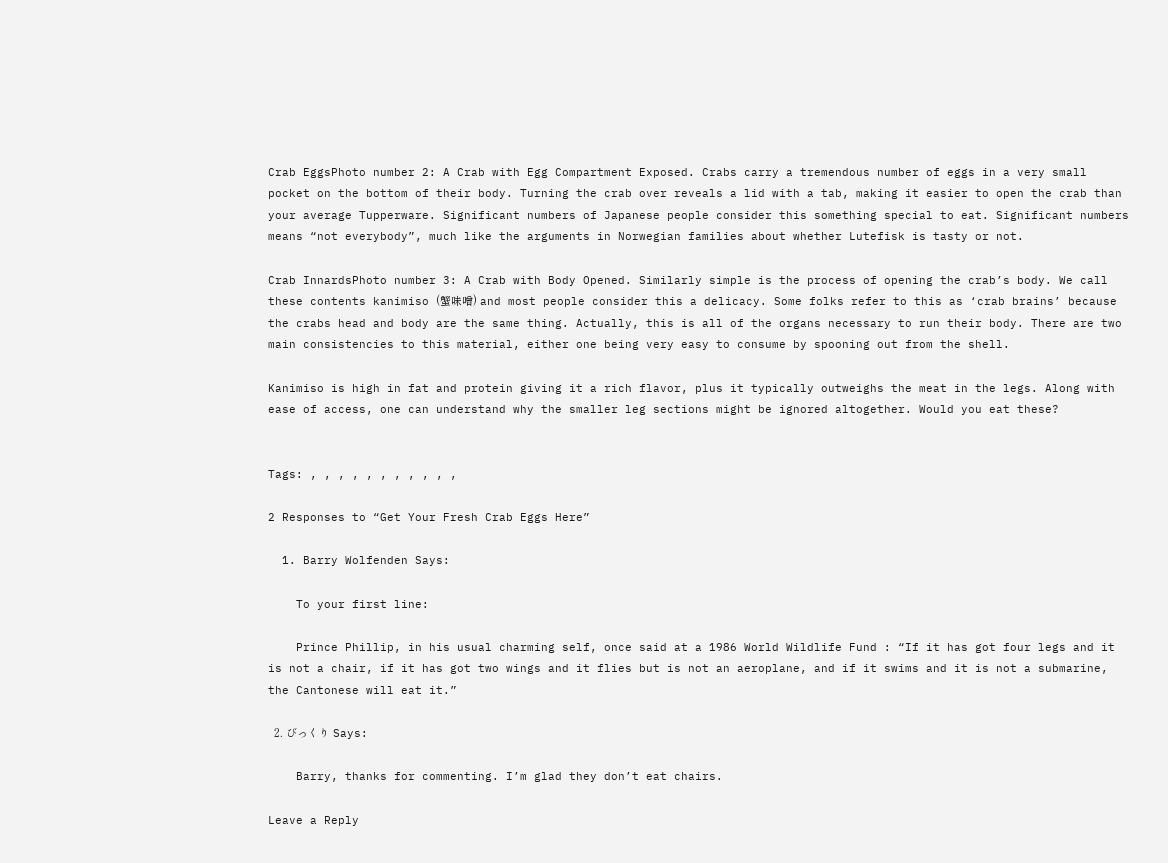Crab EggsPhoto number 2: A Crab with Egg Compartment Exposed. Crabs carry a tremendous number of eggs in a very small pocket on the bottom of their body. Turning the crab over reveals a lid with a tab, making it easier to open the crab than your average Tupperware. Significant numbers of Japanese people consider this something special to eat. Significant numbers means “not everybody”, much like the arguments in Norwegian families about whether Lutefisk is tasty or not.

Crab InnardsPhoto number 3: A Crab with Body Opened. Similarly simple is the process of opening the crab’s body. We call these contents kanimiso (蟹味噌) and most people consider this a delicacy. Some folks refer to this as ‘crab brains’ because the crabs head and body are the same thing. Actually, this is all of the organs necessary to run their body. There are two main consistencies to this material, either one being very easy to consume by spooning out from the shell.

Kanimiso is high in fat and protein giving it a rich flavor, plus it typically outweighs the meat in the legs. Along with ease of access, one can understand why the smaller leg sections might be ignored altogether. Would you eat these?


Tags: , , , , , , , , , , ,

2 Responses to “Get Your Fresh Crab Eggs Here”

  1. Barry Wolfenden Says:

    To your first line:

    Prince Phillip, in his usual charming self, once said at a 1986 World Wildlife Fund : “If it has got four legs and it is not a chair, if it has got two wings and it flies but is not an aeroplane, and if it swims and it is not a submarine, the Cantonese will eat it.”

  2. びっくり Says:

    Barry, thanks for commenting. I’m glad they don’t eat chairs.

Leave a Reply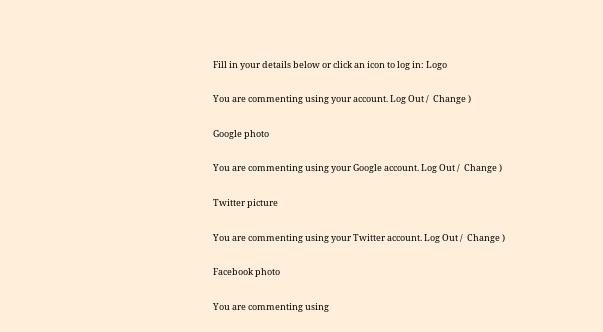Fill in your details below or click an icon to log in: Logo

You are commenting using your account. Log Out /  Change )

Google photo

You are commenting using your Google account. Log Out /  Change )

Twitter picture

You are commenting using your Twitter account. Log Out /  Change )

Facebook photo

You are commenting using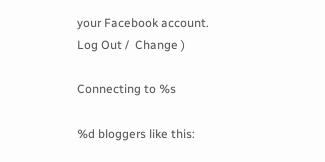your Facebook account. Log Out /  Change )

Connecting to %s

%d bloggers like this: